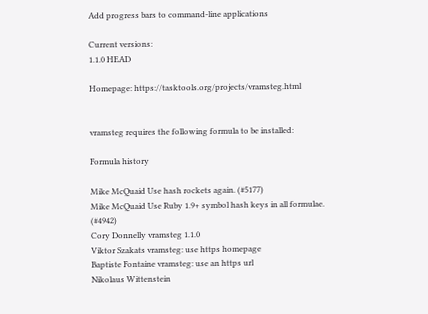Add progress bars to command-line applications

Current versions:
1.1.0 HEAD

Homepage: https://tasktools.org/projects/vramsteg.html


vramsteg requires the following formula to be installed:

Formula history

Mike McQuaid Use hash rockets again. (#5177)
Mike McQuaid Use Ruby 1.9+ symbol hash keys in all formulae. (#4942)
Cory Donnelly vramsteg 1.1.0
Viktor Szakats vramsteg: use https homepage
Baptiste Fontaine vramsteg: use an https url
Nikolaus Wittenstein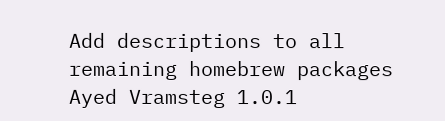Add descriptions to all remaining homebrew packages
Ayed Vramsteg 1.0.1